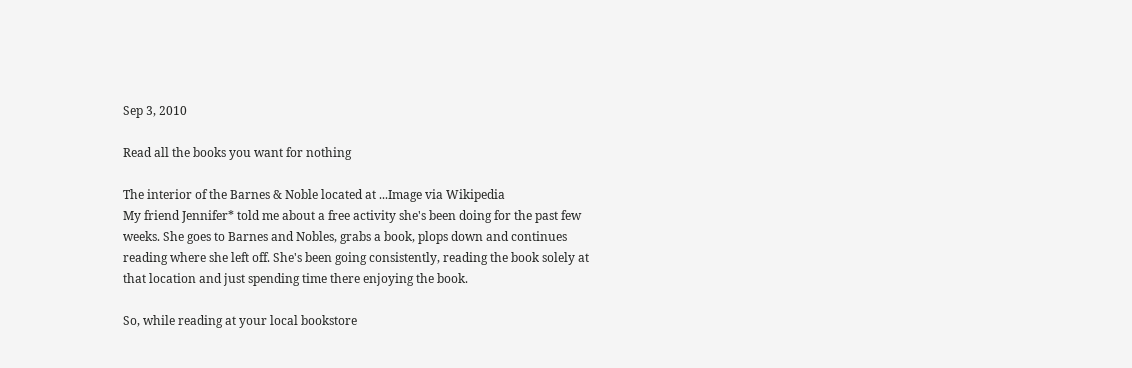Sep 3, 2010

Read all the books you want for nothing

The interior of the Barnes & Noble located at ...Image via Wikipedia
My friend Jennifer* told me about a free activity she's been doing for the past few weeks. She goes to Barnes and Nobles, grabs a book, plops down and continues reading where she left off. She's been going consistently, reading the book solely at that location and just spending time there enjoying the book.

So, while reading at your local bookstore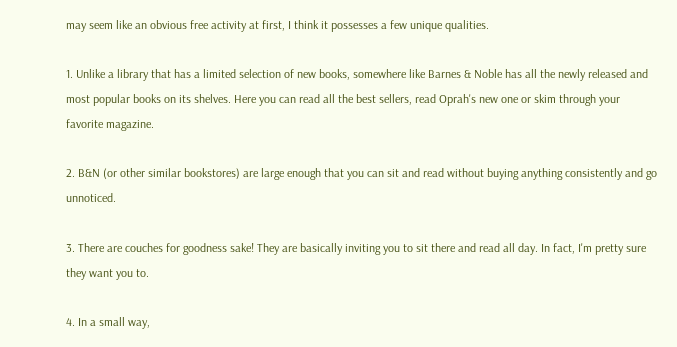may seem like an obvious free activity at first, I think it possesses a few unique qualities.

1. Unlike a library that has a limited selection of new books, somewhere like Barnes & Noble has all the newly released and most popular books on its shelves. Here you can read all the best sellers, read Oprah's new one or skim through your favorite magazine.

2. B&N (or other similar bookstores) are large enough that you can sit and read without buying anything consistently and go unnoticed.

3. There are couches for goodness sake! They are basically inviting you to sit there and read all day. In fact, I'm pretty sure they want you to.

4. In a small way,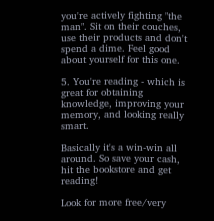you're actively fighting "the man". Sit on their couches, use their products and don't spend a dime. Feel good about yourself for this one.

5. You're reading - which is great for obtaining knowledge, improving your memory, and looking really smart.

Basically it's a win-win all around. So save your cash, hit the bookstore and get reading!

Look for more free/very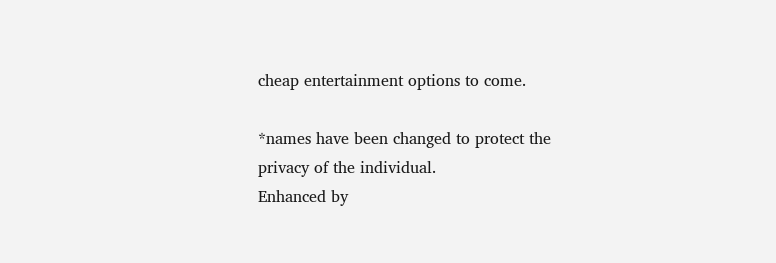cheap entertainment options to come.

*names have been changed to protect the privacy of the individual.
Enhanced by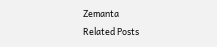Zemanta
Related Posts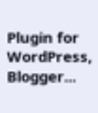Plugin for WordPress, Blogger...